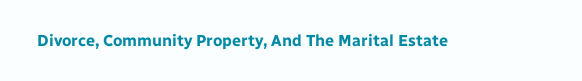Divorce, Community Property, And The Marital Estate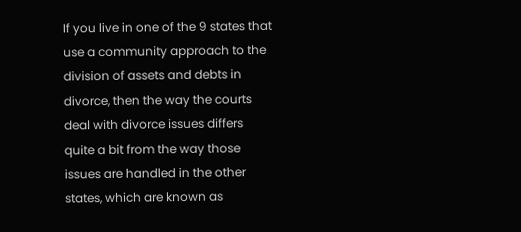If you live in one of the 9 states that use a community approach to the division of assets and debts in divorce, then the way the courts deal with divorce issues differs quite a bit from the way those issues are handled in the other states, which are known as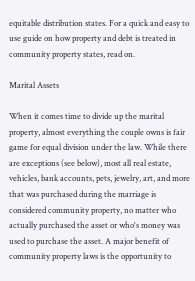equitable distribution states. For a quick and easy to use guide on how property and debt is treated in community property states, read on.

Marital Assets

When it comes time to divide up the marital property, almost everything the couple owns is fair game for equal division under the law. While there are exceptions (see below), most all real estate, vehicles, bank accounts, pets, jewelry, art, and more that was purchased during the marriage is considered community property, no matter who actually purchased the asset or who's money was used to purchase the asset. A major benefit of community property laws is the opportunity to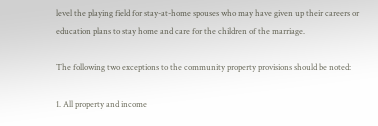level the playing field for stay-at-home spouses who may have given up their careers or education plans to stay home and care for the children of the marriage.

The following two exceptions to the community property provisions should be noted:

1. All property and income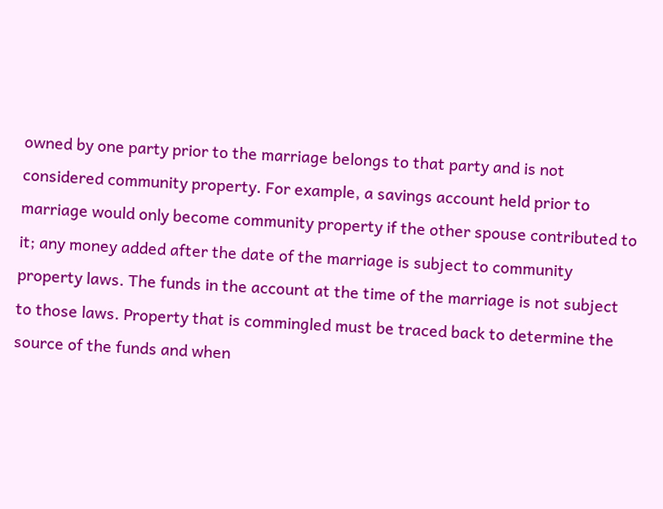owned by one party prior to the marriage belongs to that party and is not considered community property. For example, a savings account held prior to marriage would only become community property if the other spouse contributed to it; any money added after the date of the marriage is subject to community property laws. The funds in the account at the time of the marriage is not subject to those laws. Property that is commingled must be traced back to determine the source of the funds and when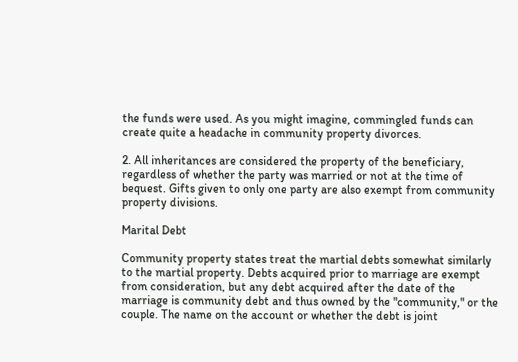the funds were used. As you might imagine, commingled funds can create quite a headache in community property divorces.

2. All inheritances are considered the property of the beneficiary, regardless of whether the party was married or not at the time of bequest. Gifts given to only one party are also exempt from community property divisions.

Marital Debt

Community property states treat the martial debts somewhat similarly to the martial property. Debts acquired prior to marriage are exempt from consideration, but any debt acquired after the date of the marriage is community debt and thus owned by the "community," or the couple. The name on the account or whether the debt is joint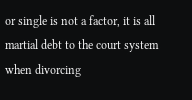or single is not a factor, it is all martial debt to the court system when divorcing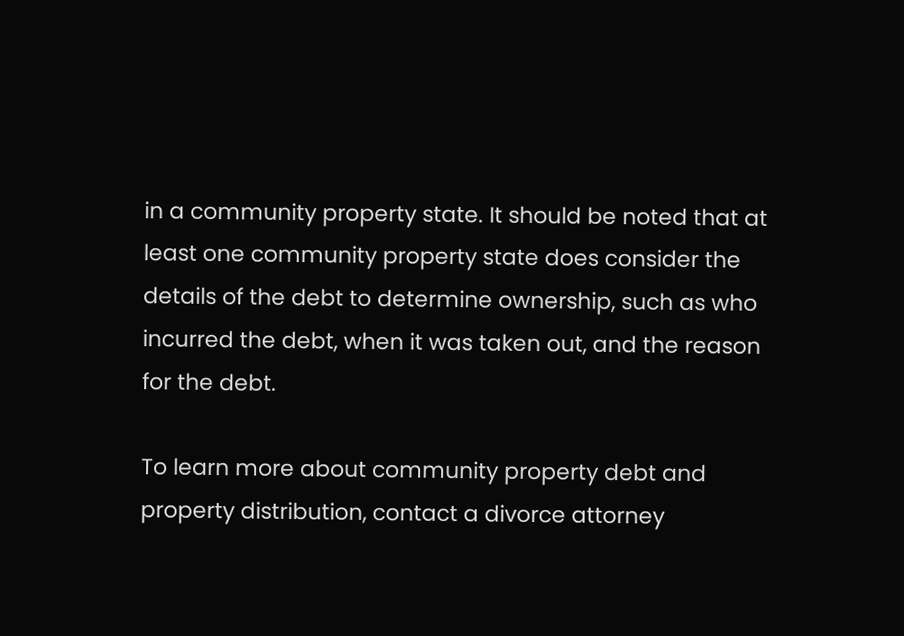in a community property state. It should be noted that at least one community property state does consider the details of the debt to determine ownership, such as who incurred the debt, when it was taken out, and the reason for the debt.

To learn more about community property debt and property distribution, contact a divorce attorney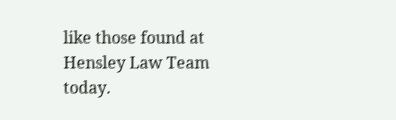like those found at Hensley Law Team today.